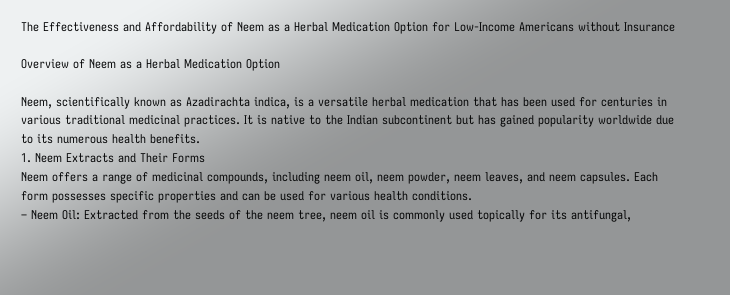The Effectiveness and Affordability of Neem as a Herbal Medication Option for Low-Income Americans without Insurance

Overview of Neem as a Herbal Medication Option

Neem, scientifically known as Azadirachta indica, is a versatile herbal medication that has been used for centuries in various traditional medicinal practices. It is native to the Indian subcontinent but has gained popularity worldwide due to its numerous health benefits.
1. Neem Extracts and Their Forms
Neem offers a range of medicinal compounds, including neem oil, neem powder, neem leaves, and neem capsules. Each form possesses specific properties and can be used for various health conditions.
– Neem Oil: Extracted from the seeds of the neem tree, neem oil is commonly used topically for its antifungal,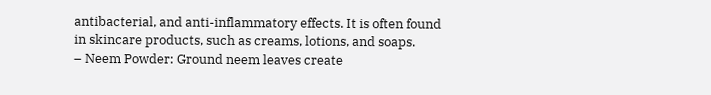antibacterial, and anti-inflammatory effects. It is often found in skincare products, such as creams, lotions, and soaps.
– Neem Powder: Ground neem leaves create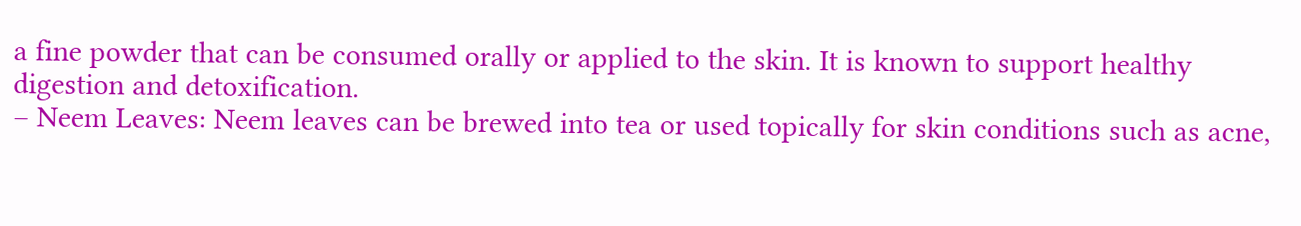a fine powder that can be consumed orally or applied to the skin. It is known to support healthy digestion and detoxification.
– Neem Leaves: Neem leaves can be brewed into tea or used topically for skin conditions such as acne,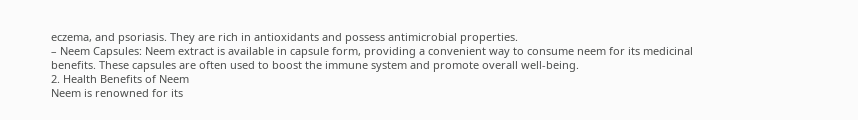eczema, and psoriasis. They are rich in antioxidants and possess antimicrobial properties.
– Neem Capsules: Neem extract is available in capsule form, providing a convenient way to consume neem for its medicinal benefits. These capsules are often used to boost the immune system and promote overall well-being.
2. Health Benefits of Neem
Neem is renowned for its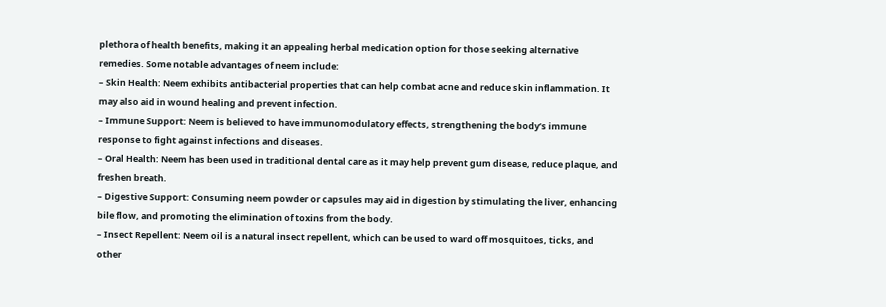plethora of health benefits, making it an appealing herbal medication option for those seeking alternative remedies. Some notable advantages of neem include:
– Skin Health: Neem exhibits antibacterial properties that can help combat acne and reduce skin inflammation. It may also aid in wound healing and prevent infection.
– Immune Support: Neem is believed to have immunomodulatory effects, strengthening the body’s immune response to fight against infections and diseases.
– Oral Health: Neem has been used in traditional dental care as it may help prevent gum disease, reduce plaque, and freshen breath.
– Digestive Support: Consuming neem powder or capsules may aid in digestion by stimulating the liver, enhancing bile flow, and promoting the elimination of toxins from the body.
– Insect Repellent: Neem oil is a natural insect repellent, which can be used to ward off mosquitoes, ticks, and other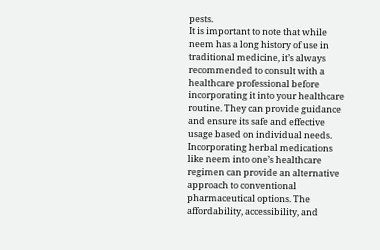pests.
It is important to note that while neem has a long history of use in traditional medicine, it’s always recommended to consult with a healthcare professional before incorporating it into your healthcare routine. They can provide guidance and ensure its safe and effective usage based on individual needs.
Incorporating herbal medications like neem into one’s healthcare regimen can provide an alternative approach to conventional pharmaceutical options. The affordability, accessibility, and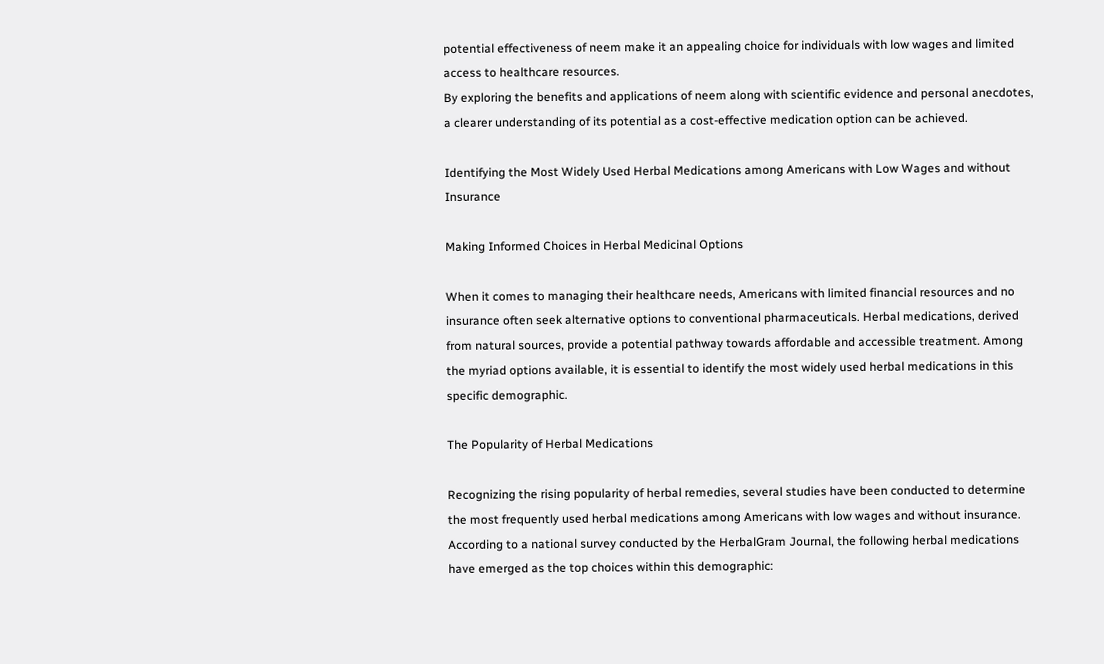potential effectiveness of neem make it an appealing choice for individuals with low wages and limited access to healthcare resources.
By exploring the benefits and applications of neem along with scientific evidence and personal anecdotes, a clearer understanding of its potential as a cost-effective medication option can be achieved.

Identifying the Most Widely Used Herbal Medications among Americans with Low Wages and without Insurance

Making Informed Choices in Herbal Medicinal Options

When it comes to managing their healthcare needs, Americans with limited financial resources and no insurance often seek alternative options to conventional pharmaceuticals. Herbal medications, derived from natural sources, provide a potential pathway towards affordable and accessible treatment. Among the myriad options available, it is essential to identify the most widely used herbal medications in this specific demographic.

The Popularity of Herbal Medications

Recognizing the rising popularity of herbal remedies, several studies have been conducted to determine the most frequently used herbal medications among Americans with low wages and without insurance. According to a national survey conducted by the HerbalGram Journal, the following herbal medications have emerged as the top choices within this demographic: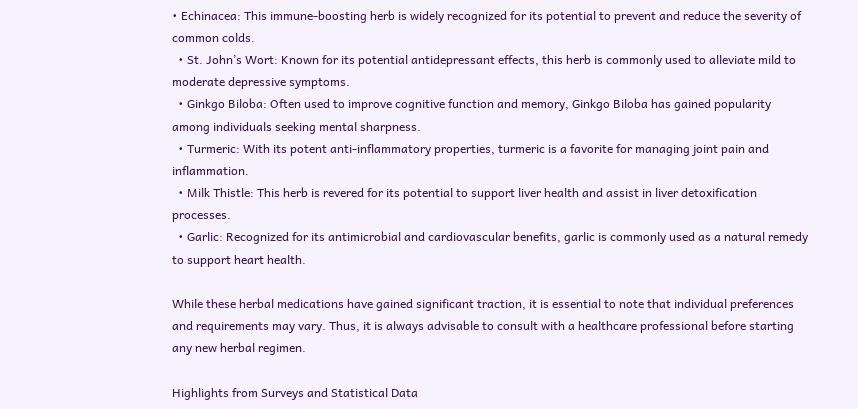• Echinacea: This immune-boosting herb is widely recognized for its potential to prevent and reduce the severity of common colds.
  • St. John’s Wort: Known for its potential antidepressant effects, this herb is commonly used to alleviate mild to moderate depressive symptoms.
  • Ginkgo Biloba: Often used to improve cognitive function and memory, Ginkgo Biloba has gained popularity among individuals seeking mental sharpness.
  • Turmeric: With its potent anti-inflammatory properties, turmeric is a favorite for managing joint pain and inflammation.
  • Milk Thistle: This herb is revered for its potential to support liver health and assist in liver detoxification processes.
  • Garlic: Recognized for its antimicrobial and cardiovascular benefits, garlic is commonly used as a natural remedy to support heart health.

While these herbal medications have gained significant traction, it is essential to note that individual preferences and requirements may vary. Thus, it is always advisable to consult with a healthcare professional before starting any new herbal regimen.

Highlights from Surveys and Statistical Data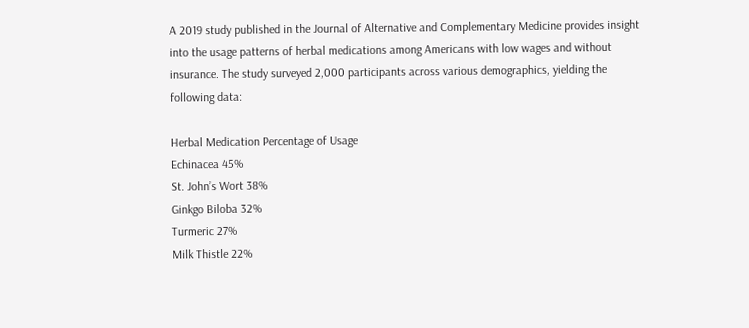A 2019 study published in the Journal of Alternative and Complementary Medicine provides insight into the usage patterns of herbal medications among Americans with low wages and without insurance. The study surveyed 2,000 participants across various demographics, yielding the following data:

Herbal Medication Percentage of Usage
Echinacea 45%
St. John’s Wort 38%
Ginkgo Biloba 32%
Turmeric 27%
Milk Thistle 22%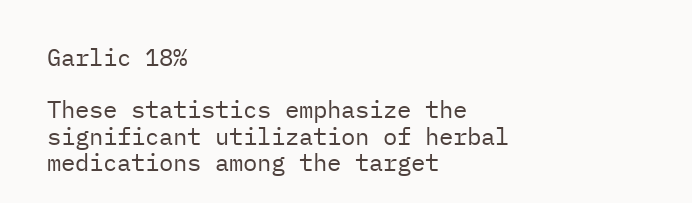Garlic 18%

These statistics emphasize the significant utilization of herbal medications among the target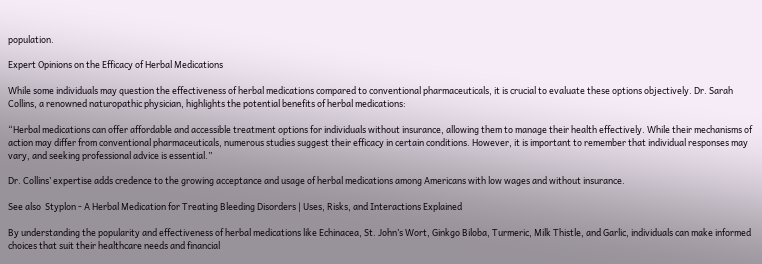population.

Expert Opinions on the Efficacy of Herbal Medications

While some individuals may question the effectiveness of herbal medications compared to conventional pharmaceuticals, it is crucial to evaluate these options objectively. Dr. Sarah Collins, a renowned naturopathic physician, highlights the potential benefits of herbal medications:

“Herbal medications can offer affordable and accessible treatment options for individuals without insurance, allowing them to manage their health effectively. While their mechanisms of action may differ from conventional pharmaceuticals, numerous studies suggest their efficacy in certain conditions. However, it is important to remember that individual responses may vary, and seeking professional advice is essential.”

Dr. Collins’ expertise adds credence to the growing acceptance and usage of herbal medications among Americans with low wages and without insurance.

See also  Styplon - A Herbal Medication for Treating Bleeding Disorders | Uses, Risks, and Interactions Explained

By understanding the popularity and effectiveness of herbal medications like Echinacea, St. John’s Wort, Ginkgo Biloba, Turmeric, Milk Thistle, and Garlic, individuals can make informed choices that suit their healthcare needs and financial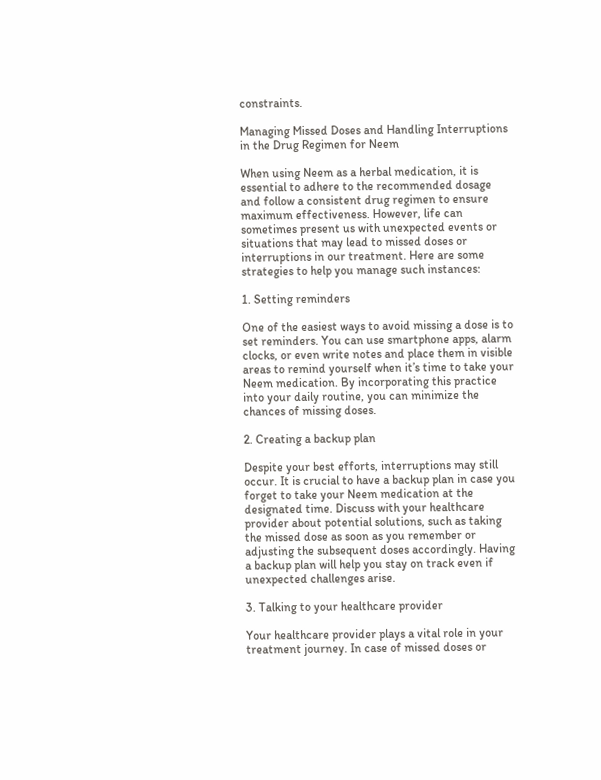constraints.

Managing Missed Doses and Handling Interruptions in the Drug Regimen for Neem

When using Neem as a herbal medication, it is essential to adhere to the recommended dosage and follow a consistent drug regimen to ensure maximum effectiveness. However, life can sometimes present us with unexpected events or situations that may lead to missed doses or interruptions in our treatment. Here are some strategies to help you manage such instances:

1. Setting reminders

One of the easiest ways to avoid missing a dose is to set reminders. You can use smartphone apps, alarm clocks, or even write notes and place them in visible areas to remind yourself when it’s time to take your Neem medication. By incorporating this practice into your daily routine, you can minimize the chances of missing doses.

2. Creating a backup plan

Despite your best efforts, interruptions may still occur. It is crucial to have a backup plan in case you forget to take your Neem medication at the designated time. Discuss with your healthcare provider about potential solutions, such as taking the missed dose as soon as you remember or adjusting the subsequent doses accordingly. Having a backup plan will help you stay on track even if unexpected challenges arise.

3. Talking to your healthcare provider

Your healthcare provider plays a vital role in your treatment journey. In case of missed doses or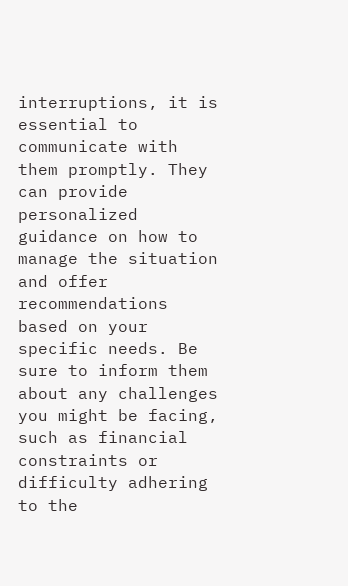interruptions, it is essential to communicate with them promptly. They can provide personalized guidance on how to manage the situation and offer recommendations based on your specific needs. Be sure to inform them about any challenges you might be facing, such as financial constraints or difficulty adhering to the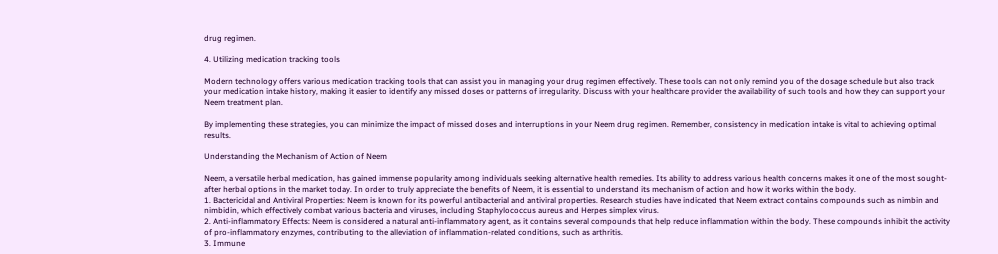drug regimen.

4. Utilizing medication tracking tools

Modern technology offers various medication tracking tools that can assist you in managing your drug regimen effectively. These tools can not only remind you of the dosage schedule but also track your medication intake history, making it easier to identify any missed doses or patterns of irregularity. Discuss with your healthcare provider the availability of such tools and how they can support your Neem treatment plan.

By implementing these strategies, you can minimize the impact of missed doses and interruptions in your Neem drug regimen. Remember, consistency in medication intake is vital to achieving optimal results.

Understanding the Mechanism of Action of Neem

Neem, a versatile herbal medication, has gained immense popularity among individuals seeking alternative health remedies. Its ability to address various health concerns makes it one of the most sought-after herbal options in the market today. In order to truly appreciate the benefits of Neem, it is essential to understand its mechanism of action and how it works within the body.
1. Bactericidal and Antiviral Properties: Neem is known for its powerful antibacterial and antiviral properties. Research studies have indicated that Neem extract contains compounds such as nimbin and nimbidin, which effectively combat various bacteria and viruses, including Staphylococcus aureus and Herpes simplex virus.
2. Anti-inflammatory Effects: Neem is considered a natural anti-inflammatory agent, as it contains several compounds that help reduce inflammation within the body. These compounds inhibit the activity of pro-inflammatory enzymes, contributing to the alleviation of inflammation-related conditions, such as arthritis.
3. Immune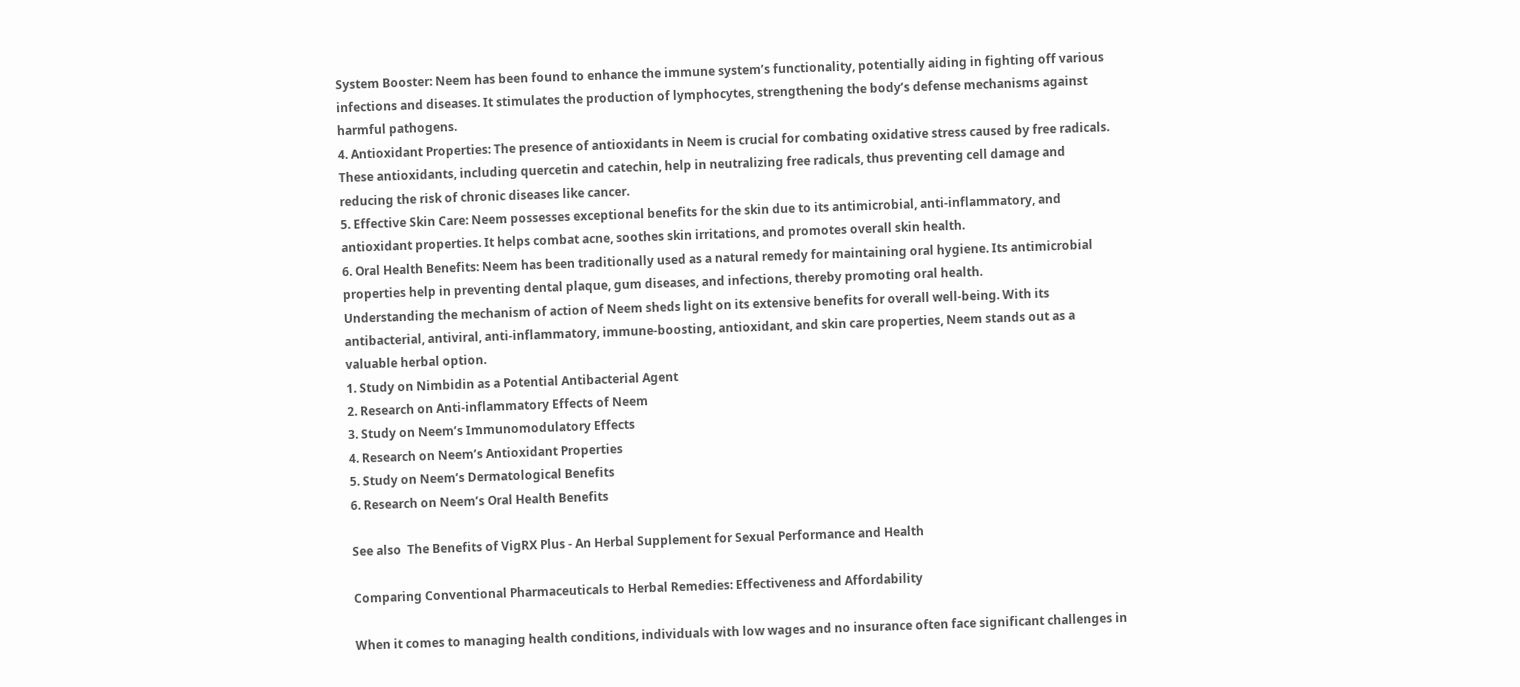System Booster: Neem has been found to enhance the immune system’s functionality, potentially aiding in fighting off various infections and diseases. It stimulates the production of lymphocytes, strengthening the body’s defense mechanisms against harmful pathogens.
4. Antioxidant Properties: The presence of antioxidants in Neem is crucial for combating oxidative stress caused by free radicals. These antioxidants, including quercetin and catechin, help in neutralizing free radicals, thus preventing cell damage and reducing the risk of chronic diseases like cancer.
5. Effective Skin Care: Neem possesses exceptional benefits for the skin due to its antimicrobial, anti-inflammatory, and antioxidant properties. It helps combat acne, soothes skin irritations, and promotes overall skin health.
6. Oral Health Benefits: Neem has been traditionally used as a natural remedy for maintaining oral hygiene. Its antimicrobial properties help in preventing dental plaque, gum diseases, and infections, thereby promoting oral health.
Understanding the mechanism of action of Neem sheds light on its extensive benefits for overall well-being. With its antibacterial, antiviral, anti-inflammatory, immune-boosting, antioxidant, and skin care properties, Neem stands out as a valuable herbal option.
1. Study on Nimbidin as a Potential Antibacterial Agent
2. Research on Anti-inflammatory Effects of Neem
3. Study on Neem’s Immunomodulatory Effects
4. Research on Neem’s Antioxidant Properties
5. Study on Neem’s Dermatological Benefits
6. Research on Neem’s Oral Health Benefits

See also  The Benefits of VigRX Plus - An Herbal Supplement for Sexual Performance and Health

Comparing Conventional Pharmaceuticals to Herbal Remedies: Effectiveness and Affordability

When it comes to managing health conditions, individuals with low wages and no insurance often face significant challenges in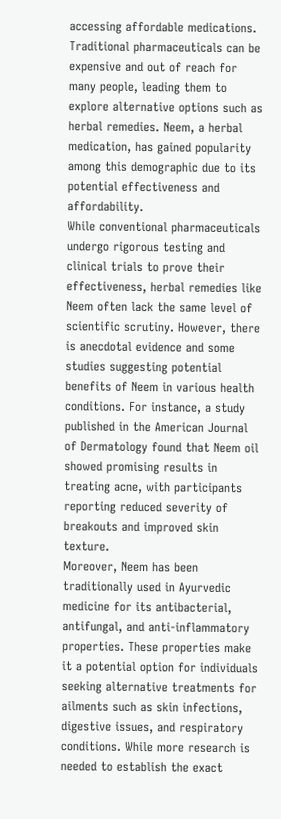accessing affordable medications. Traditional pharmaceuticals can be expensive and out of reach for many people, leading them to explore alternative options such as herbal remedies. Neem, a herbal medication, has gained popularity among this demographic due to its potential effectiveness and affordability.
While conventional pharmaceuticals undergo rigorous testing and clinical trials to prove their effectiveness, herbal remedies like Neem often lack the same level of scientific scrutiny. However, there is anecdotal evidence and some studies suggesting potential benefits of Neem in various health conditions. For instance, a study published in the American Journal of Dermatology found that Neem oil showed promising results in treating acne, with participants reporting reduced severity of breakouts and improved skin texture.
Moreover, Neem has been traditionally used in Ayurvedic medicine for its antibacterial, antifungal, and anti-inflammatory properties. These properties make it a potential option for individuals seeking alternative treatments for ailments such as skin infections, digestive issues, and respiratory conditions. While more research is needed to establish the exact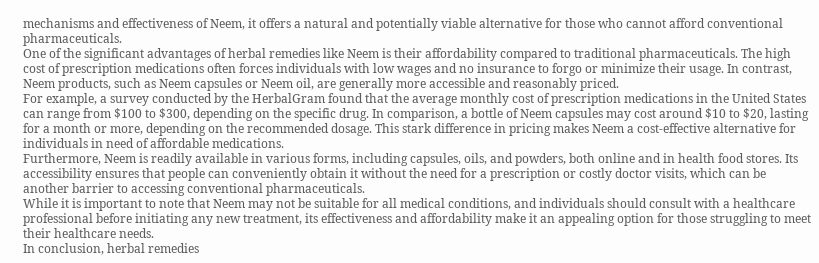mechanisms and effectiveness of Neem, it offers a natural and potentially viable alternative for those who cannot afford conventional pharmaceuticals.
One of the significant advantages of herbal remedies like Neem is their affordability compared to traditional pharmaceuticals. The high cost of prescription medications often forces individuals with low wages and no insurance to forgo or minimize their usage. In contrast, Neem products, such as Neem capsules or Neem oil, are generally more accessible and reasonably priced.
For example, a survey conducted by the HerbalGram found that the average monthly cost of prescription medications in the United States can range from $100 to $300, depending on the specific drug. In comparison, a bottle of Neem capsules may cost around $10 to $20, lasting for a month or more, depending on the recommended dosage. This stark difference in pricing makes Neem a cost-effective alternative for individuals in need of affordable medications.
Furthermore, Neem is readily available in various forms, including capsules, oils, and powders, both online and in health food stores. Its accessibility ensures that people can conveniently obtain it without the need for a prescription or costly doctor visits, which can be another barrier to accessing conventional pharmaceuticals.
While it is important to note that Neem may not be suitable for all medical conditions, and individuals should consult with a healthcare professional before initiating any new treatment, its effectiveness and affordability make it an appealing option for those struggling to meet their healthcare needs.
In conclusion, herbal remedies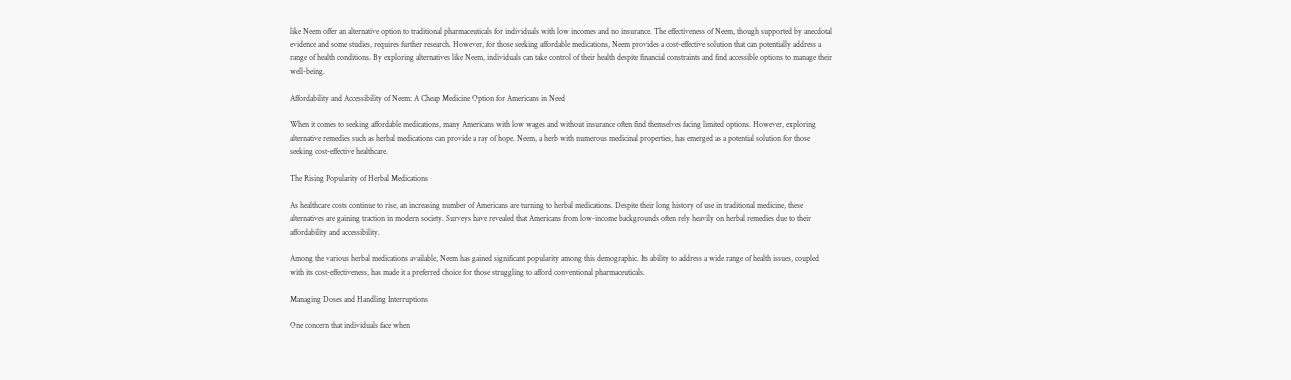like Neem offer an alternative option to traditional pharmaceuticals for individuals with low incomes and no insurance. The effectiveness of Neem, though supported by anecdotal evidence and some studies, requires further research. However, for those seeking affordable medications, Neem provides a cost-effective solution that can potentially address a range of health conditions. By exploring alternatives like Neem, individuals can take control of their health despite financial constraints and find accessible options to manage their well-being.

Affordability and Accessibility of Neem: A Cheap Medicine Option for Americans in Need

When it comes to seeking affordable medications, many Americans with low wages and without insurance often find themselves facing limited options. However, exploring alternative remedies such as herbal medications can provide a ray of hope. Neem, a herb with numerous medicinal properties, has emerged as a potential solution for those seeking cost-effective healthcare.

The Rising Popularity of Herbal Medications

As healthcare costs continue to rise, an increasing number of Americans are turning to herbal medications. Despite their long history of use in traditional medicine, these alternatives are gaining traction in modern society. Surveys have revealed that Americans from low-income backgrounds often rely heavily on herbal remedies due to their affordability and accessibility.

Among the various herbal medications available, Neem has gained significant popularity among this demographic. Its ability to address a wide range of health issues, coupled with its cost-effectiveness, has made it a preferred choice for those struggling to afford conventional pharmaceuticals.

Managing Doses and Handling Interruptions

One concern that individuals face when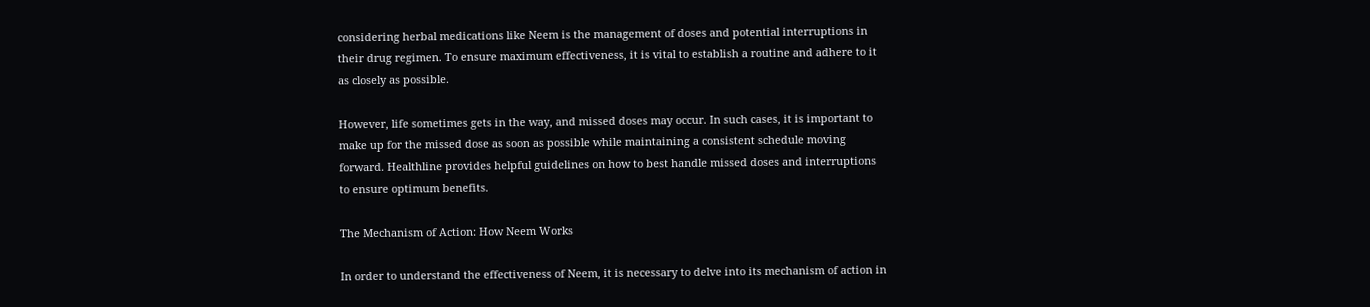considering herbal medications like Neem is the management of doses and potential interruptions in their drug regimen. To ensure maximum effectiveness, it is vital to establish a routine and adhere to it as closely as possible.

However, life sometimes gets in the way, and missed doses may occur. In such cases, it is important to make up for the missed dose as soon as possible while maintaining a consistent schedule moving forward. Healthline provides helpful guidelines on how to best handle missed doses and interruptions to ensure optimum benefits.

The Mechanism of Action: How Neem Works

In order to understand the effectiveness of Neem, it is necessary to delve into its mechanism of action in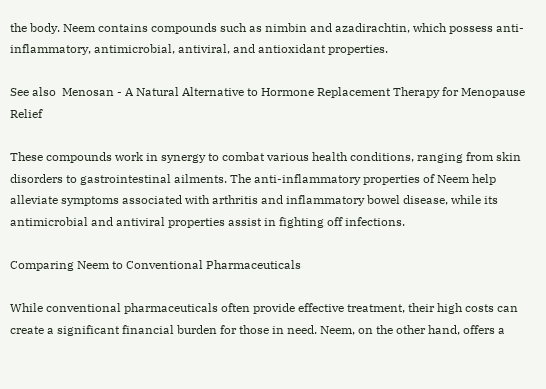the body. Neem contains compounds such as nimbin and azadirachtin, which possess anti-inflammatory, antimicrobial, antiviral, and antioxidant properties.

See also  Menosan - A Natural Alternative to Hormone Replacement Therapy for Menopause Relief

These compounds work in synergy to combat various health conditions, ranging from skin disorders to gastrointestinal ailments. The anti-inflammatory properties of Neem help alleviate symptoms associated with arthritis and inflammatory bowel disease, while its antimicrobial and antiviral properties assist in fighting off infections.

Comparing Neem to Conventional Pharmaceuticals

While conventional pharmaceuticals often provide effective treatment, their high costs can create a significant financial burden for those in need. Neem, on the other hand, offers a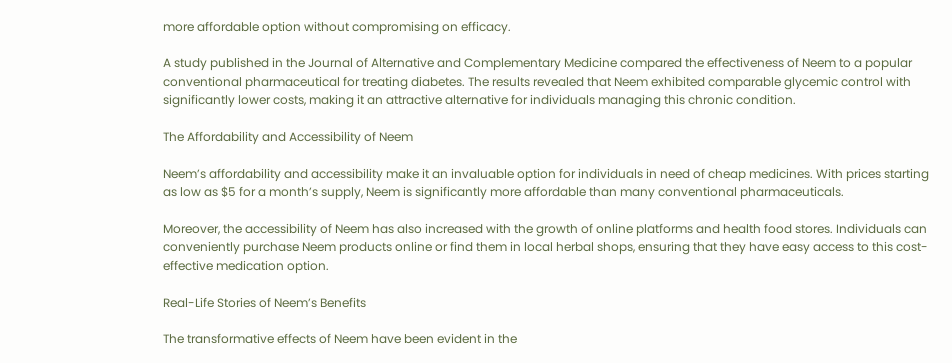more affordable option without compromising on efficacy.

A study published in the Journal of Alternative and Complementary Medicine compared the effectiveness of Neem to a popular conventional pharmaceutical for treating diabetes. The results revealed that Neem exhibited comparable glycemic control with significantly lower costs, making it an attractive alternative for individuals managing this chronic condition.

The Affordability and Accessibility of Neem

Neem’s affordability and accessibility make it an invaluable option for individuals in need of cheap medicines. With prices starting as low as $5 for a month’s supply, Neem is significantly more affordable than many conventional pharmaceuticals.

Moreover, the accessibility of Neem has also increased with the growth of online platforms and health food stores. Individuals can conveniently purchase Neem products online or find them in local herbal shops, ensuring that they have easy access to this cost-effective medication option.

Real-Life Stories of Neem’s Benefits

The transformative effects of Neem have been evident in the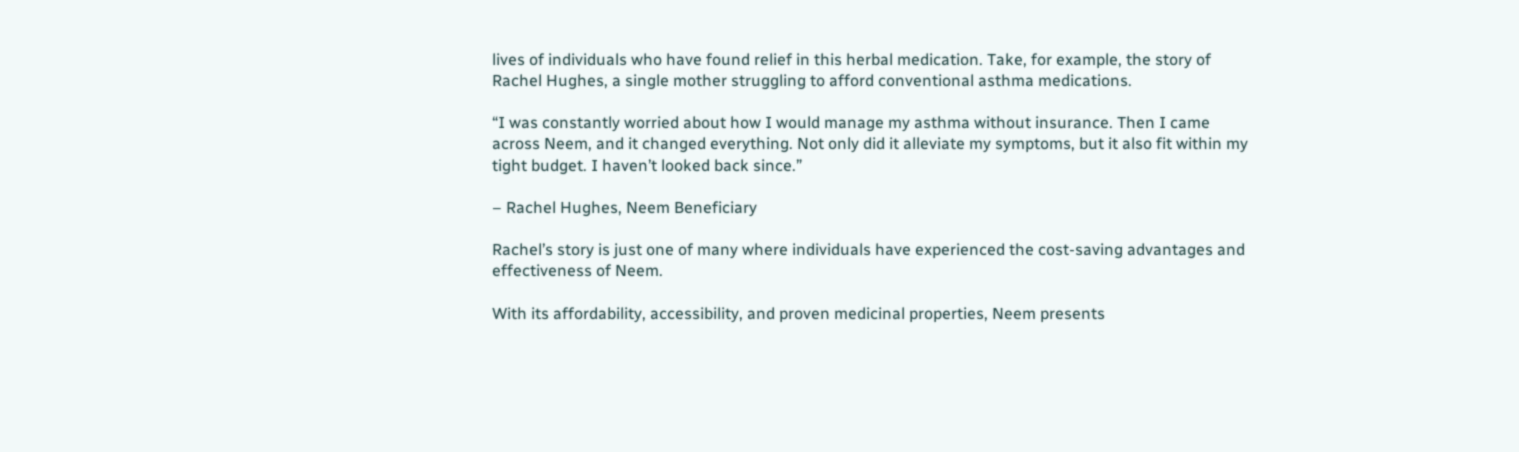lives of individuals who have found relief in this herbal medication. Take, for example, the story of Rachel Hughes, a single mother struggling to afford conventional asthma medications.

“I was constantly worried about how I would manage my asthma without insurance. Then I came across Neem, and it changed everything. Not only did it alleviate my symptoms, but it also fit within my tight budget. I haven’t looked back since.”

– Rachel Hughes, Neem Beneficiary

Rachel’s story is just one of many where individuals have experienced the cost-saving advantages and effectiveness of Neem.

With its affordability, accessibility, and proven medicinal properties, Neem presents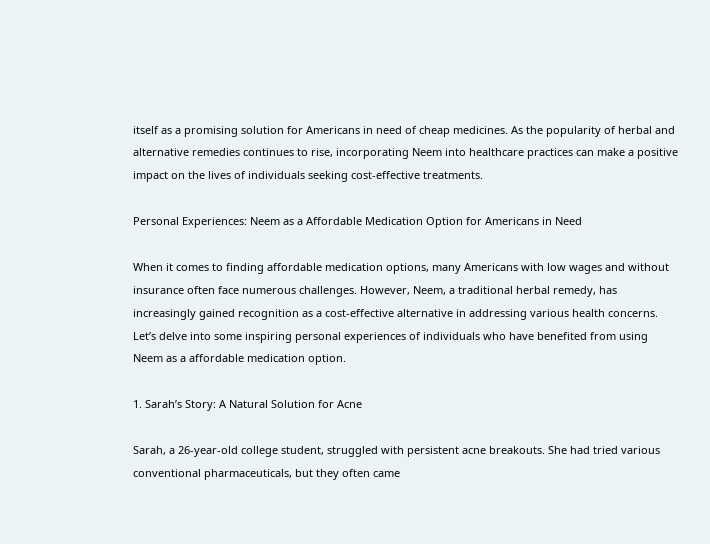itself as a promising solution for Americans in need of cheap medicines. As the popularity of herbal and alternative remedies continues to rise, incorporating Neem into healthcare practices can make a positive impact on the lives of individuals seeking cost-effective treatments.

Personal Experiences: Neem as a Affordable Medication Option for Americans in Need

When it comes to finding affordable medication options, many Americans with low wages and without insurance often face numerous challenges. However, Neem, a traditional herbal remedy, has increasingly gained recognition as a cost-effective alternative in addressing various health concerns. Let’s delve into some inspiring personal experiences of individuals who have benefited from using Neem as a affordable medication option.

1. Sarah’s Story: A Natural Solution for Acne

Sarah, a 26-year-old college student, struggled with persistent acne breakouts. She had tried various conventional pharmaceuticals, but they often came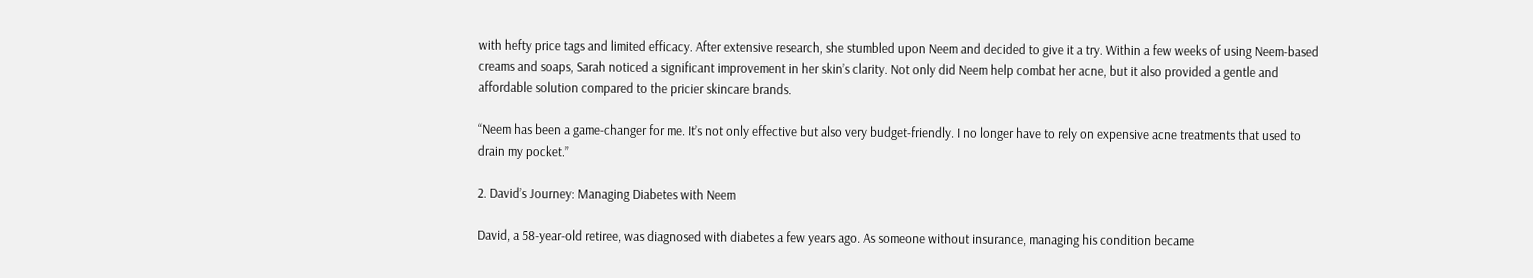with hefty price tags and limited efficacy. After extensive research, she stumbled upon Neem and decided to give it a try. Within a few weeks of using Neem-based creams and soaps, Sarah noticed a significant improvement in her skin’s clarity. Not only did Neem help combat her acne, but it also provided a gentle and affordable solution compared to the pricier skincare brands.

“Neem has been a game-changer for me. It’s not only effective but also very budget-friendly. I no longer have to rely on expensive acne treatments that used to drain my pocket.”

2. David’s Journey: Managing Diabetes with Neem

David, a 58-year-old retiree, was diagnosed with diabetes a few years ago. As someone without insurance, managing his condition became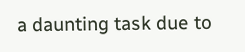a daunting task due to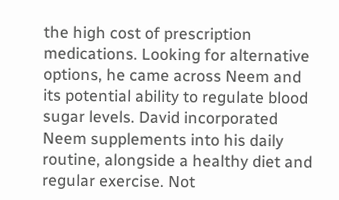the high cost of prescription medications. Looking for alternative options, he came across Neem and its potential ability to regulate blood sugar levels. David incorporated Neem supplements into his daily routine, alongside a healthy diet and regular exercise. Not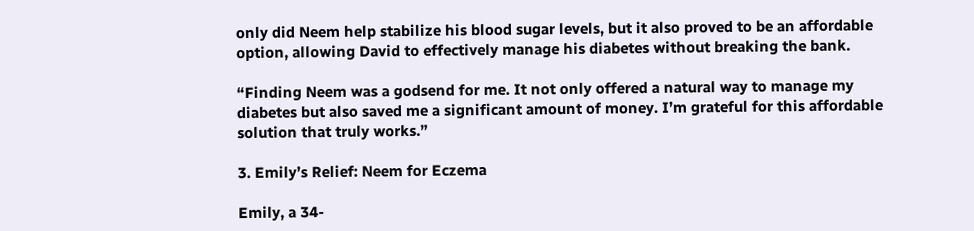only did Neem help stabilize his blood sugar levels, but it also proved to be an affordable option, allowing David to effectively manage his diabetes without breaking the bank.

“Finding Neem was a godsend for me. It not only offered a natural way to manage my diabetes but also saved me a significant amount of money. I’m grateful for this affordable solution that truly works.”

3. Emily’s Relief: Neem for Eczema

Emily, a 34-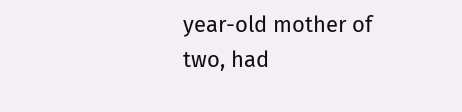year-old mother of two, had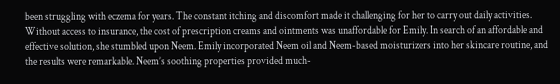been struggling with eczema for years. The constant itching and discomfort made it challenging for her to carry out daily activities. Without access to insurance, the cost of prescription creams and ointments was unaffordable for Emily. In search of an affordable and effective solution, she stumbled upon Neem. Emily incorporated Neem oil and Neem-based moisturizers into her skincare routine, and the results were remarkable. Neem’s soothing properties provided much-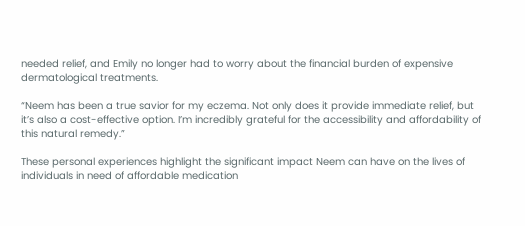needed relief, and Emily no longer had to worry about the financial burden of expensive dermatological treatments.

“Neem has been a true savior for my eczema. Not only does it provide immediate relief, but it’s also a cost-effective option. I’m incredibly grateful for the accessibility and affordability of this natural remedy.”

These personal experiences highlight the significant impact Neem can have on the lives of individuals in need of affordable medication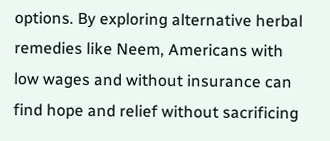options. By exploring alternative herbal remedies like Neem, Americans with low wages and without insurance can find hope and relief without sacrificing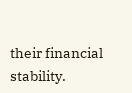their financial stability.